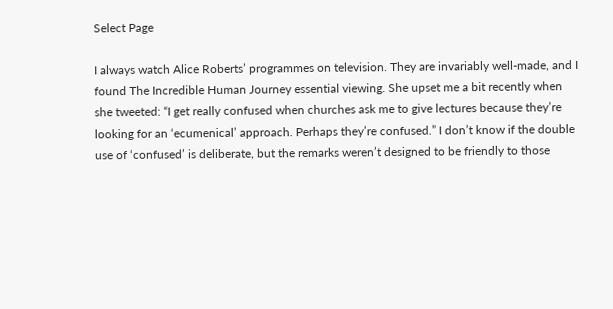Select Page

I always watch Alice Roberts’ programmes on television. They are invariably well-made, and I found The Incredible Human Journey essential viewing. She upset me a bit recently when she tweeted: “I get really confused when churches ask me to give lectures because they’re looking for an ‘ecumenical’ approach. Perhaps they’re confused.” I don’t know if the double use of ‘confused’ is deliberate, but the remarks weren’t designed to be friendly to those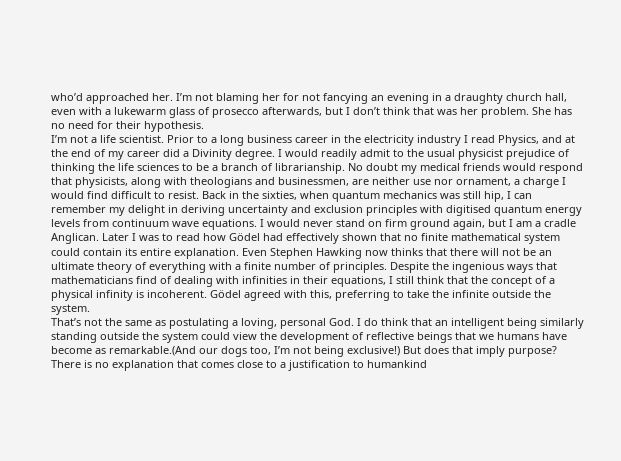who’d approached her. I’m not blaming her for not fancying an evening in a draughty church hall, even with a lukewarm glass of prosecco afterwards, but I don’t think that was her problem. She has no need for their hypothesis.
I’m not a life scientist. Prior to a long business career in the electricity industry I read Physics, and at the end of my career did a Divinity degree. I would readily admit to the usual physicist prejudice of thinking the life sciences to be a branch of librarianship. No doubt my medical friends would respond that physicists, along with theologians and businessmen, are neither use nor ornament, a charge I would find difficult to resist. Back in the sixties, when quantum mechanics was still hip, I can remember my delight in deriving uncertainty and exclusion principles with digitised quantum energy levels from continuum wave equations. I would never stand on firm ground again, but I am a cradle Anglican. Later I was to read how Gödel had effectively shown that no finite mathematical system could contain its entire explanation. Even Stephen Hawking now thinks that there will not be an ultimate theory of everything with a finite number of principles. Despite the ingenious ways that mathematicians find of dealing with infinities in their equations, I still think that the concept of a physical infinity is incoherent. Gödel agreed with this, preferring to take the infinite outside the system.
That’s not the same as postulating a loving, personal God. I do think that an intelligent being similarly standing outside the system could view the development of reflective beings that we humans have become as remarkable.(And our dogs too, I’m not being exclusive!) But does that imply purpose? There is no explanation that comes close to a justification to humankind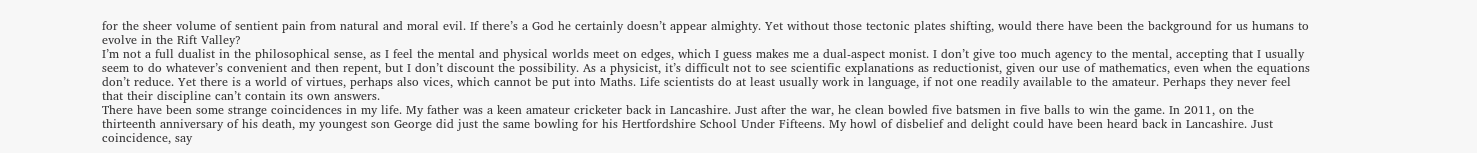for the sheer volume of sentient pain from natural and moral evil. If there’s a God he certainly doesn’t appear almighty. Yet without those tectonic plates shifting, would there have been the background for us humans to evolve in the Rift Valley?
I’m not a full dualist in the philosophical sense, as I feel the mental and physical worlds meet on edges, which I guess makes me a dual-aspect monist. I don’t give too much agency to the mental, accepting that I usually seem to do whatever’s convenient and then repent, but I don’t discount the possibility. As a physicist, it’s difficult not to see scientific explanations as reductionist, given our use of mathematics, even when the equations don’t reduce. Yet there is a world of virtues, perhaps also vices, which cannot be put into Maths. Life scientists do at least usually work in language, if not one readily available to the amateur. Perhaps they never feel that their discipline can’t contain its own answers.
There have been some strange coincidences in my life. My father was a keen amateur cricketer back in Lancashire. Just after the war, he clean bowled five batsmen in five balls to win the game. In 2011, on the thirteenth anniversary of his death, my youngest son George did just the same bowling for his Hertfordshire School Under Fifteens. My howl of disbelief and delight could have been heard back in Lancashire. Just coincidence, say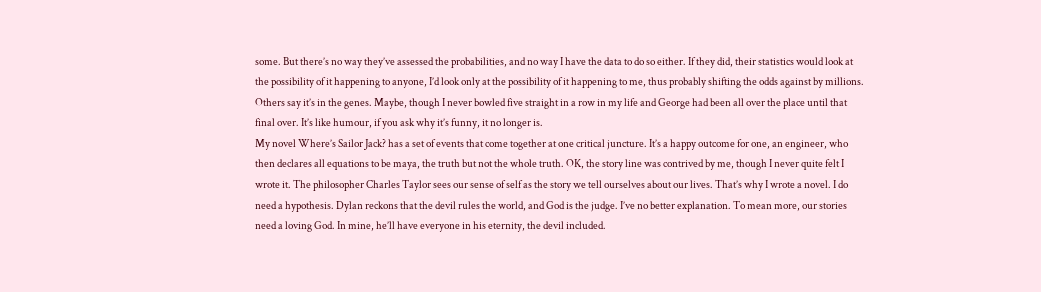some. But there’s no way they’ve assessed the probabilities, and no way I have the data to do so either. If they did, their statistics would look at the possibility of it happening to anyone, I’d look only at the possibility of it happening to me, thus probably shifting the odds against by millions. Others say it’s in the genes. Maybe, though I never bowled five straight in a row in my life and George had been all over the place until that final over. It’s like humour, if you ask why it’s funny, it no longer is.
My novel Where’s Sailor Jack? has a set of events that come together at one critical juncture. It’s a happy outcome for one, an engineer, who then declares all equations to be maya, the truth but not the whole truth. OK, the story line was contrived by me, though I never quite felt I wrote it. The philosopher Charles Taylor sees our sense of self as the story we tell ourselves about our lives. That’s why I wrote a novel. I do need a hypothesis. Dylan reckons that the devil rules the world, and God is the judge. I’ve no better explanation. To mean more, our stories need a loving God. In mine, he’ll have everyone in his eternity, the devil included.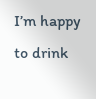I’m happy to drink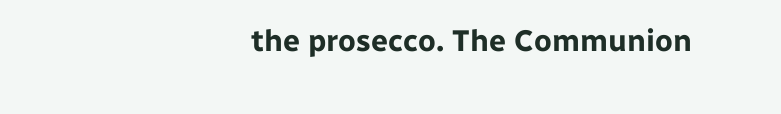the prosecco. The Communion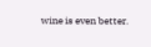wine is even better.